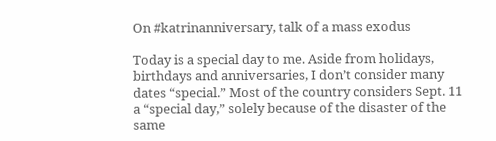On #katrinanniversary, talk of a mass exodus

Today is a special day to me. Aside from holidays, birthdays and anniversaries, I don’t consider many dates “special.” Most of the country considers Sept. 11 a “special day,” solely because of the disaster of the same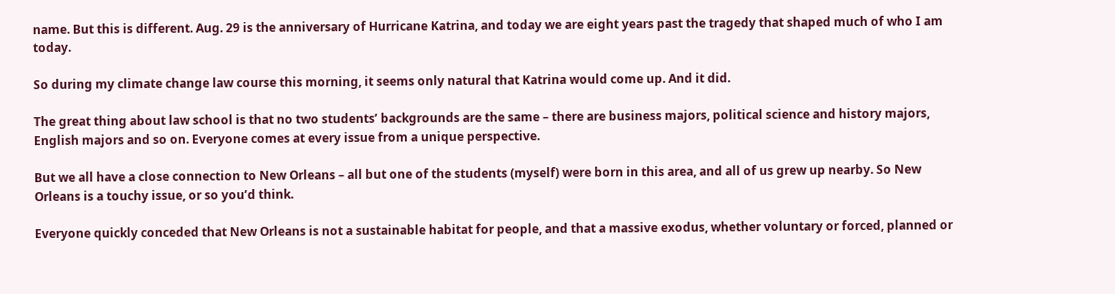name. But this is different. Aug. 29 is the anniversary of Hurricane Katrina, and today we are eight years past the tragedy that shaped much of who I am today.

So during my climate change law course this morning, it seems only natural that Katrina would come up. And it did.

The great thing about law school is that no two students’ backgrounds are the same – there are business majors, political science and history majors, English majors and so on. Everyone comes at every issue from a unique perspective.

But we all have a close connection to New Orleans – all but one of the students (myself) were born in this area, and all of us grew up nearby. So New Orleans is a touchy issue, or so you’d think.

Everyone quickly conceded that New Orleans is not a sustainable habitat for people, and that a massive exodus, whether voluntary or forced, planned or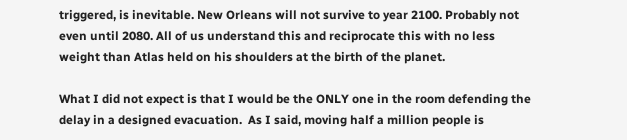triggered, is inevitable. New Orleans will not survive to year 2100. Probably not even until 2080. All of us understand this and reciprocate this with no less weight than Atlas held on his shoulders at the birth of the planet.

What I did not expect is that I would be the ONLY one in the room defending the delay in a designed evacuation.  As I said, moving half a million people is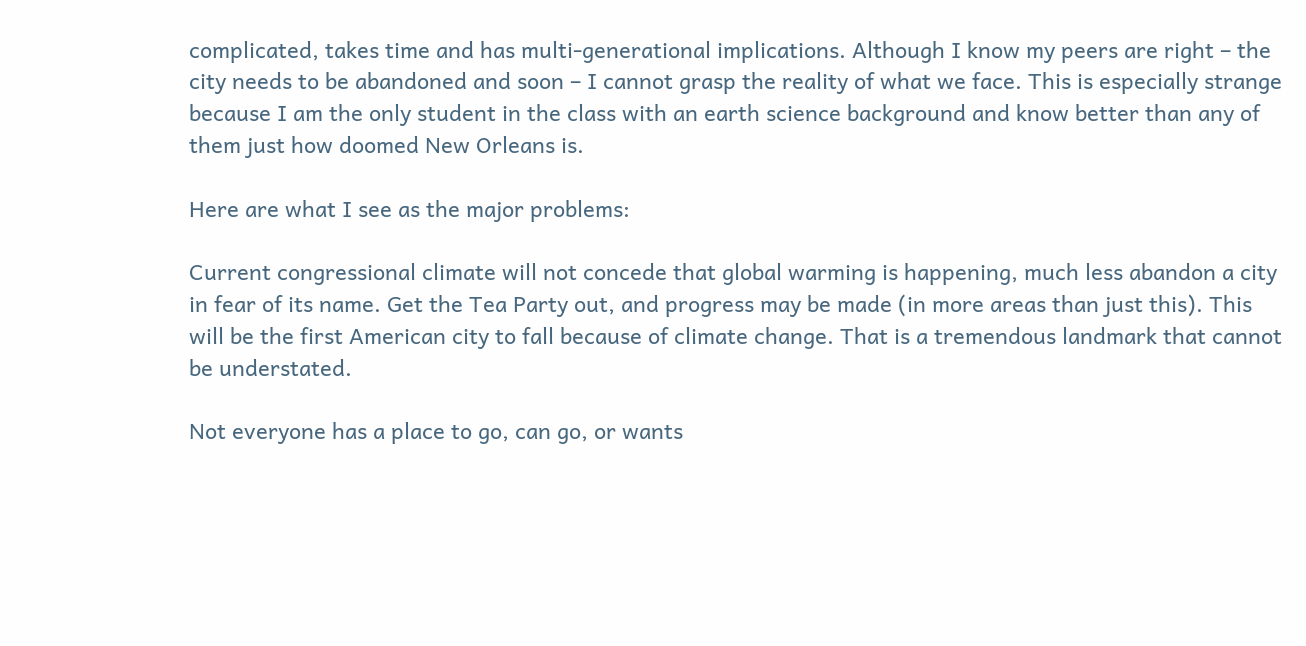complicated, takes time and has multi-generational implications. Although I know my peers are right – the city needs to be abandoned and soon – I cannot grasp the reality of what we face. This is especially strange because I am the only student in the class with an earth science background and know better than any of them just how doomed New Orleans is.

Here are what I see as the major problems:

Current congressional climate will not concede that global warming is happening, much less abandon a city in fear of its name. Get the Tea Party out, and progress may be made (in more areas than just this). This will be the first American city to fall because of climate change. That is a tremendous landmark that cannot be understated.

Not everyone has a place to go, can go, or wants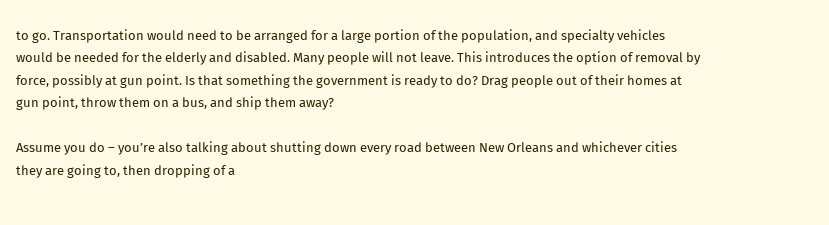to go. Transportation would need to be arranged for a large portion of the population, and specialty vehicles would be needed for the elderly and disabled. Many people will not leave. This introduces the option of removal by force, possibly at gun point. Is that something the government is ready to do? Drag people out of their homes at gun point, throw them on a bus, and ship them away?

Assume you do – you’re also talking about shutting down every road between New Orleans and whichever cities they are going to, then dropping of a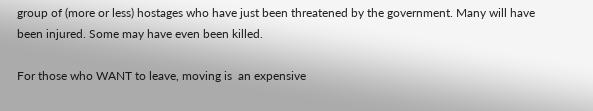group of (more or less) hostages who have just been threatened by the government. Many will have been injured. Some may have even been killed.

For those who WANT to leave, moving is  an expensive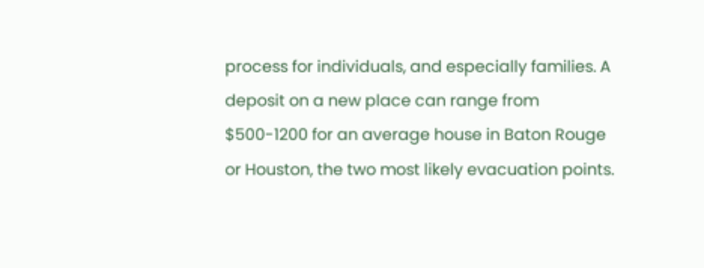process for individuals, and especially families. A deposit on a new place can range from $500-1200 for an average house in Baton Rouge or Houston, the two most likely evacuation points.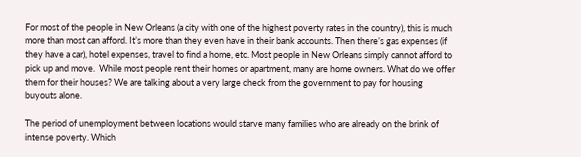For most of the people in New Orleans (a city with one of the highest poverty rates in the country), this is much more than most can afford. It’s more than they even have in their bank accounts. Then there’s gas expenses (if they have a car), hotel expenses, travel to find a home, etc. Most people in New Orleans simply cannot afford to pick up and move.  While most people rent their homes or apartment, many are home owners. What do we offer them for their houses? We are talking about a very large check from the government to pay for housing buyouts alone.

The period of unemployment between locations would starve many families who are already on the brink of intense poverty. Which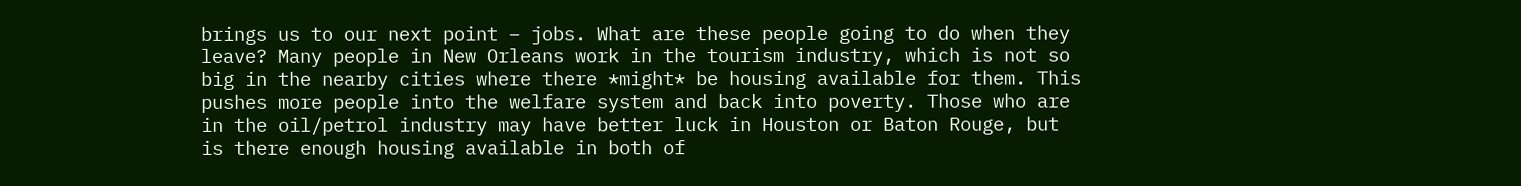brings us to our next point – jobs. What are these people going to do when they leave? Many people in New Orleans work in the tourism industry, which is not so big in the nearby cities where there *might* be housing available for them. This pushes more people into the welfare system and back into poverty. Those who are in the oil/petrol industry may have better luck in Houston or Baton Rouge, but is there enough housing available in both of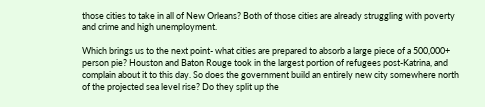those cities to take in all of New Orleans? Both of those cities are already struggling with poverty and crime and high unemployment.

Which brings us to the next point- what cities are prepared to absorb a large piece of a 500,000+ person pie? Houston and Baton Rouge took in the largest portion of refugees post-Katrina, and complain about it to this day. So does the government build an entirely new city somewhere north of the projected sea level rise? Do they split up the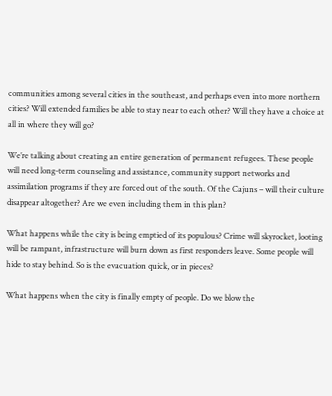communities among several cities in the southeast, and perhaps even into more northern cities? Will extended families be able to stay near to each other? Will they have a choice at all in where they will go?

We’re talking about creating an entire generation of permanent refugees. These people will need long-term counseling and assistance, community support networks and assimilation programs if they are forced out of the south. Of the Cajuns – will their culture disappear altogether? Are we even including them in this plan?

What happens while the city is being emptied of its populous? Crime will skyrocket, looting will be rampant, infrastructure will burn down as first responders leave. Some people will hide to stay behind. So is the evacuation quick, or in pieces?

What happens when the city is finally empty of people. Do we blow the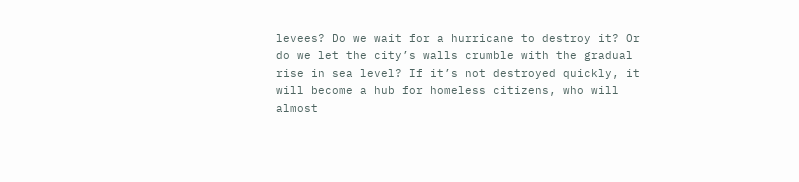levees? Do we wait for a hurricane to destroy it? Or do we let the city’s walls crumble with the gradual rise in sea level? If it’s not destroyed quickly, it will become a hub for homeless citizens, who will almost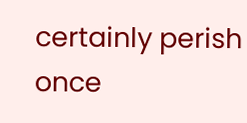certainly perish once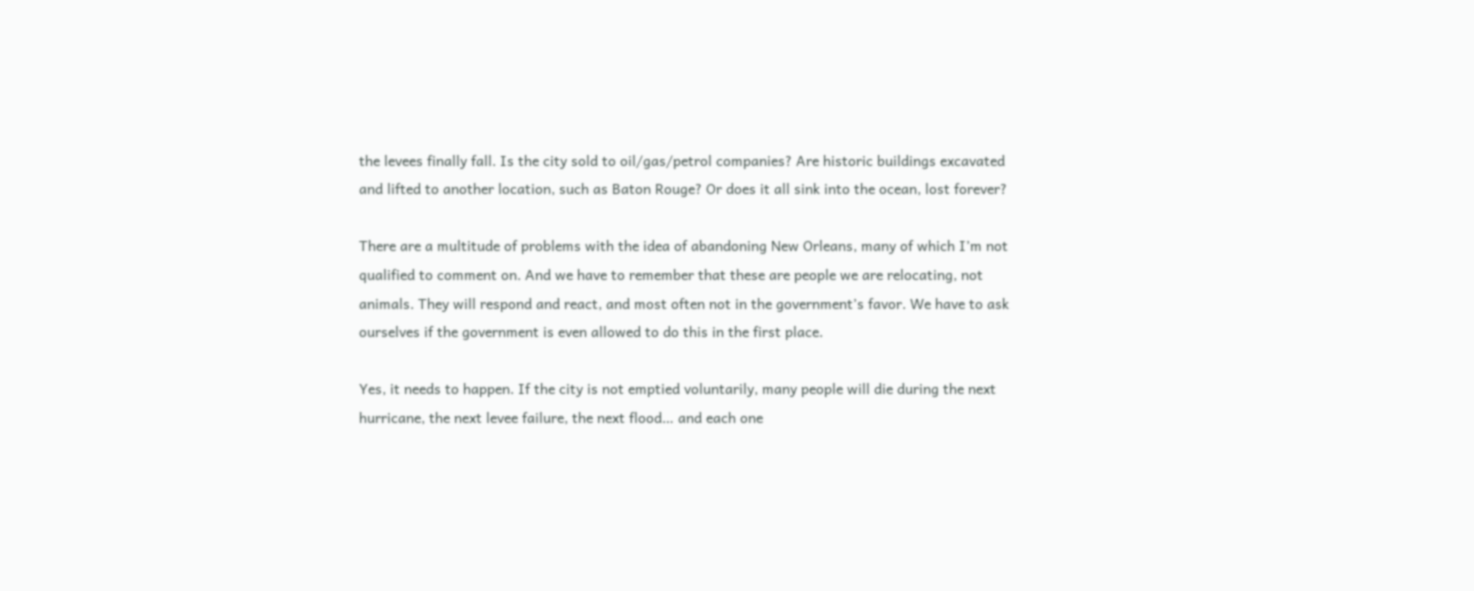the levees finally fall. Is the city sold to oil/gas/petrol companies? Are historic buildings excavated and lifted to another location, such as Baton Rouge? Or does it all sink into the ocean, lost forever?

There are a multitude of problems with the idea of abandoning New Orleans, many of which I’m not qualified to comment on. And we have to remember that these are people we are relocating, not animals. They will respond and react, and most often not in the government’s favor. We have to ask ourselves if the government is even allowed to do this in the first place.

Yes, it needs to happen. If the city is not emptied voluntarily, many people will die during the next hurricane, the next levee failure, the next flood… and each one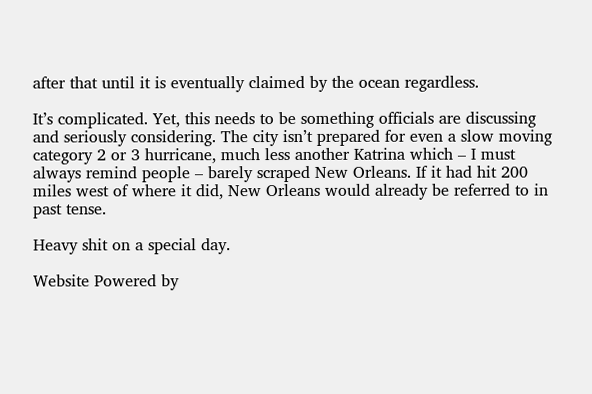after that until it is eventually claimed by the ocean regardless.

It’s complicated. Yet, this needs to be something officials are discussing and seriously considering. The city isn’t prepared for even a slow moving category 2 or 3 hurricane, much less another Katrina which – I must always remind people – barely scraped New Orleans. If it had hit 200 miles west of where it did, New Orleans would already be referred to in past tense.

Heavy shit on a special day.

Website Powered by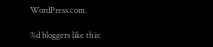WordPress.com.

%d bloggers like this: